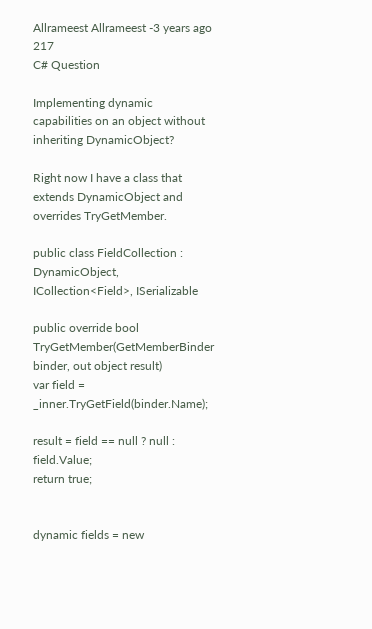Allrameest Allrameest -3 years ago 217
C# Question

Implementing dynamic capabilities on an object without inheriting DynamicObject?

Right now I have a class that extends DynamicObject and overrides TryGetMember.

public class FieldCollection : DynamicObject, ICollection<Field>, ISerializable

public override bool TryGetMember(GetMemberBinder binder, out object result)
var field = _inner.TryGetField(binder.Name);

result = field == null ? null : field.Value;
return true;


dynamic fields = new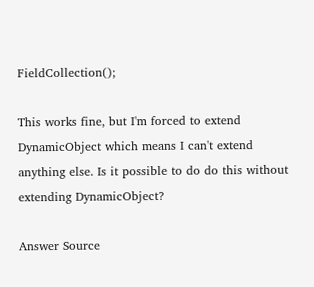FieldCollection();

This works fine, but I'm forced to extend DynamicObject which means I can't extend anything else. Is it possible to do do this without extending DynamicObject?

Answer Source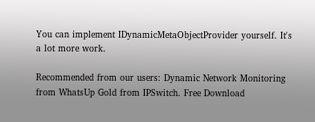You can implement IDynamicMetaObjectProvider yourself. It's a lot more work.

Recommended from our users: Dynamic Network Monitoring from WhatsUp Gold from IPSwitch. Free Download